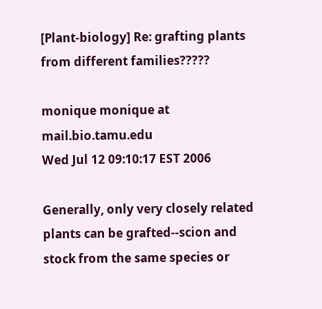[Plant-biology] Re: grafting plants from different families?????

monique monique at mail.bio.tamu.edu
Wed Jul 12 09:10:17 EST 2006

Generally, only very closely related plants can be grafted--scion and
stock from the same species or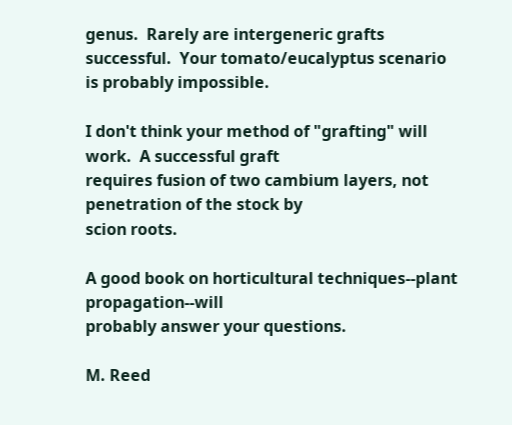genus.  Rarely are intergeneric grafts
successful.  Your tomato/eucalyptus scenario is probably impossible.

I don't think your method of "grafting" will work.  A successful graft
requires fusion of two cambium layers, not penetration of the stock by
scion roots.

A good book on horticultural techniques--plant propagation--will
probably answer your questions.

M. Reed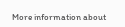More information about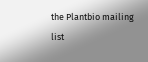the Plantbio mailing list